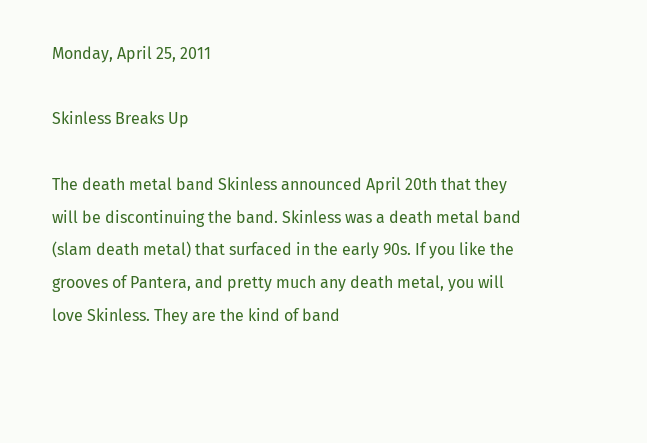Monday, April 25, 2011

Skinless Breaks Up

The death metal band Skinless announced April 20th that they will be discontinuing the band. Skinless was a death metal band (slam death metal) that surfaced in the early 90s. If you like the grooves of Pantera, and pretty much any death metal, you will love Skinless. They are the kind of band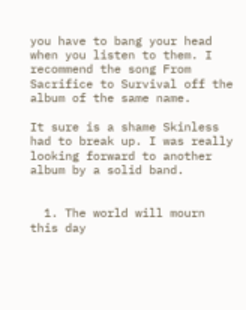you have to bang your head when you listen to them. I recommend the song From Sacrifice to Survival off the album of the same name.

It sure is a shame Skinless had to break up. I was really looking forward to another album by a solid band.


  1. The world will mourn this day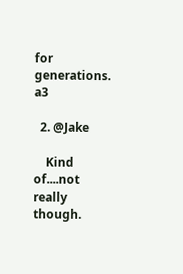for generations. a3

  2. @Jake

    Kind of....not really though.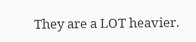They are a LOT heavier.